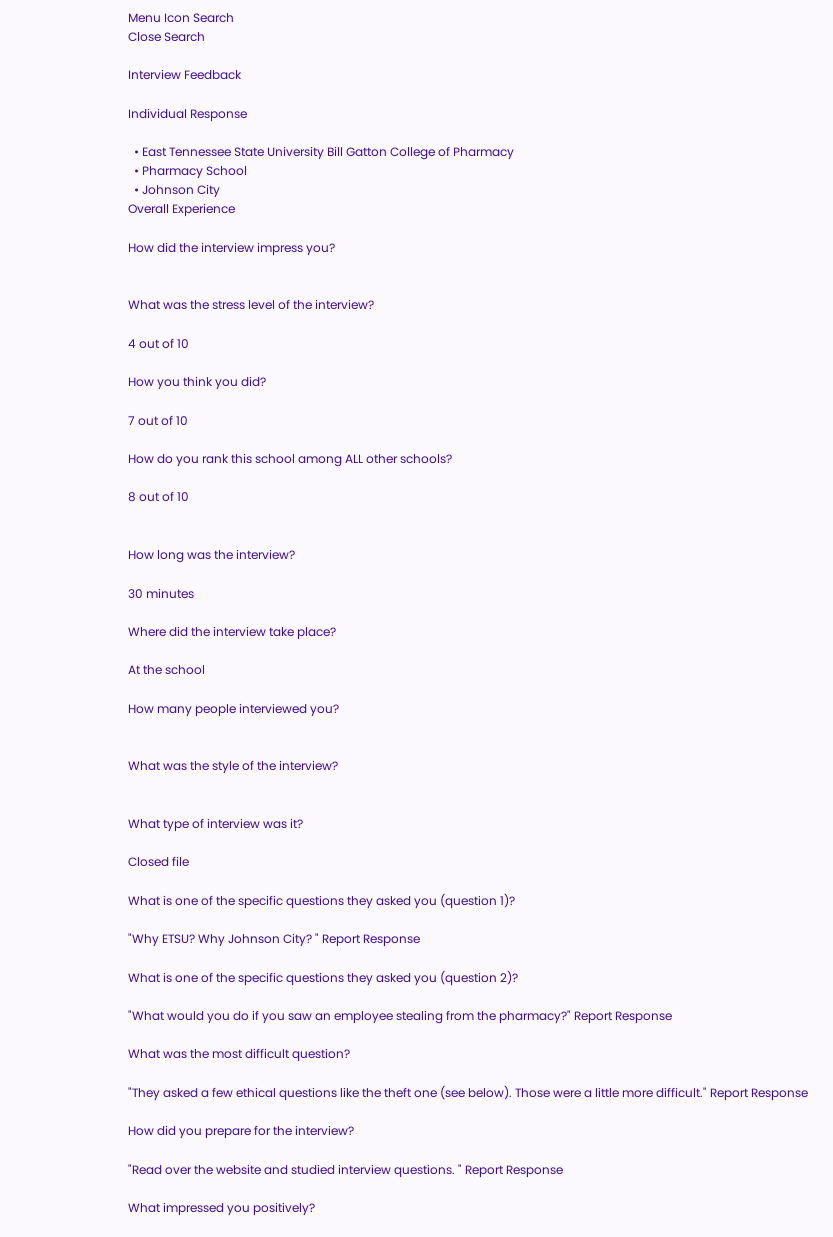Menu Icon Search
Close Search

Interview Feedback

Individual Response

  • East Tennessee State University Bill Gatton College of Pharmacy
  • Pharmacy School
  • Johnson City
Overall Experience

How did the interview impress you?


What was the stress level of the interview?

4 out of 10

How you think you did?

7 out of 10

How do you rank this school among ALL other schools?

8 out of 10


How long was the interview?

30 minutes

Where did the interview take place?

At the school

How many people interviewed you?


What was the style of the interview?


What type of interview was it?

Closed file

What is one of the specific questions they asked you (question 1)?

"Why ETSU? Why Johnson City? " Report Response

What is one of the specific questions they asked you (question 2)?

"What would you do if you saw an employee stealing from the pharmacy?" Report Response

What was the most difficult question?

"They asked a few ethical questions like the theft one (see below). Those were a little more difficult." Report Response

How did you prepare for the interview?

"Read over the website and studied interview questions. " Report Response

What impressed you positively?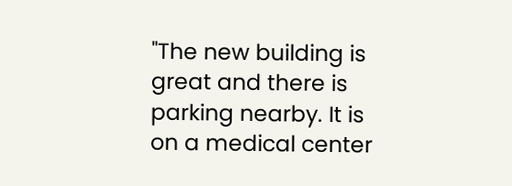"The new building is great and there is parking nearby. It is on a medical center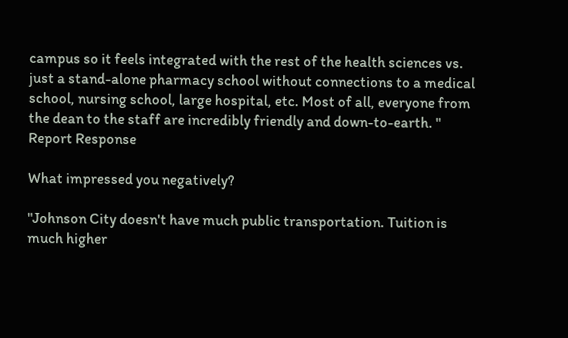campus so it feels integrated with the rest of the health sciences vs. just a stand-alone pharmacy school without connections to a medical school, nursing school, large hospital, etc. Most of all, everyone from the dean to the staff are incredibly friendly and down-to-earth. " Report Response

What impressed you negatively?

"Johnson City doesn't have much public transportation. Tuition is much higher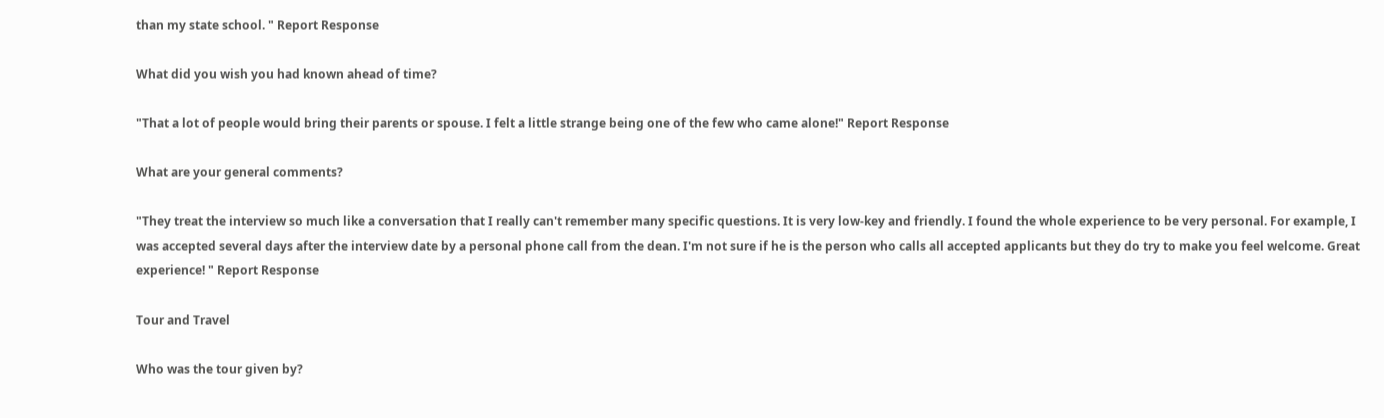than my state school. " Report Response

What did you wish you had known ahead of time?

"That a lot of people would bring their parents or spouse. I felt a little strange being one of the few who came alone!" Report Response

What are your general comments?

"They treat the interview so much like a conversation that I really can't remember many specific questions. It is very low-key and friendly. I found the whole experience to be very personal. For example, I was accepted several days after the interview date by a personal phone call from the dean. I'm not sure if he is the person who calls all accepted applicants but they do try to make you feel welcome. Great experience! " Report Response

Tour and Travel

Who was the tour given by?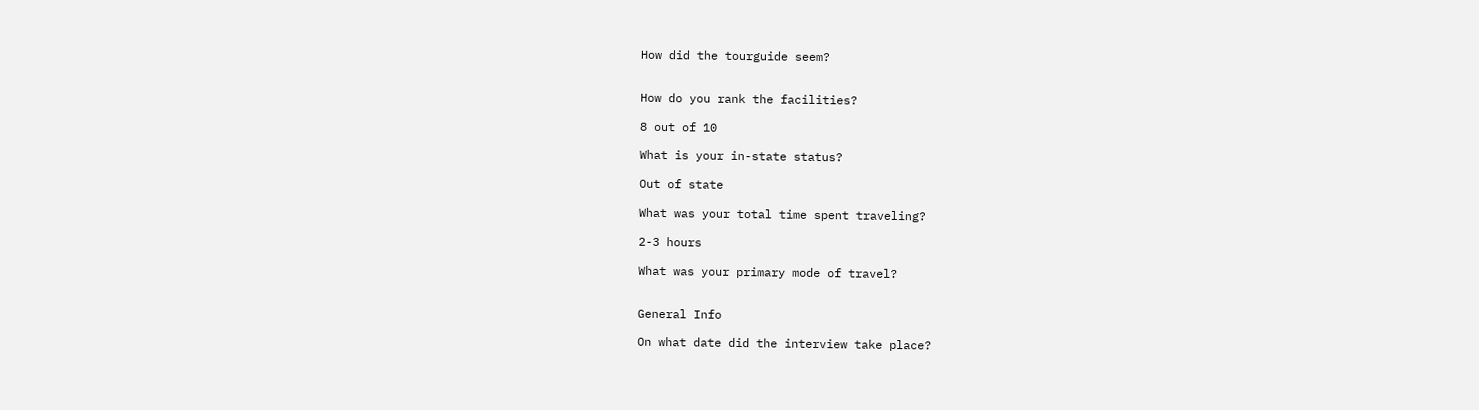How did the tourguide seem?


How do you rank the facilities?

8 out of 10

What is your in-state status?

Out of state

What was your total time spent traveling?

2-3 hours

What was your primary mode of travel?


General Info

On what date did the interview take place?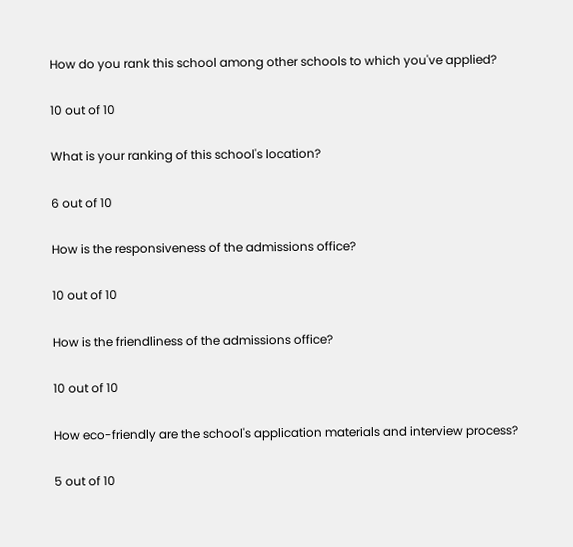How do you rank this school among other schools to which you've applied?

10 out of 10

What is your ranking of this school's location?

6 out of 10

How is the responsiveness of the admissions office?

10 out of 10

How is the friendliness of the admissions office?

10 out of 10

How eco-friendly are the school's application materials and interview process?

5 out of 10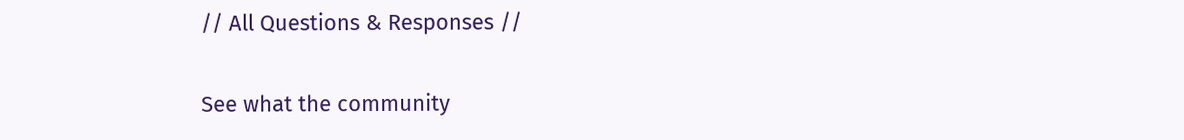// All Questions & Responses //

See what the community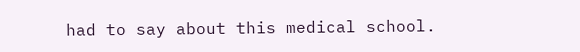had to say about this medical school.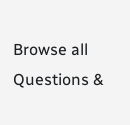Browse all Questions &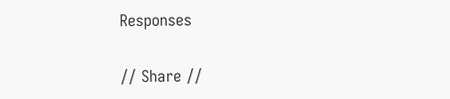Responses

// Share //